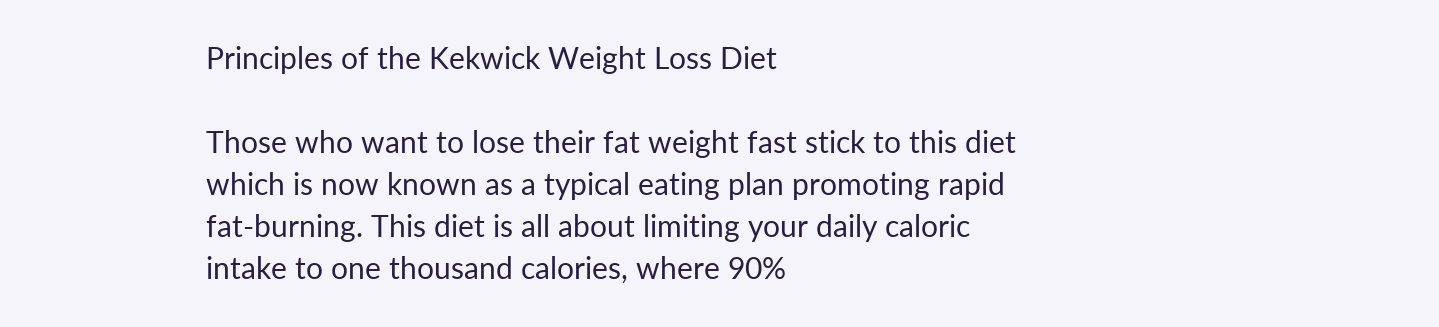Principles of the Kekwick Weight Loss Diet

Those who want to lose their fat weight fast stick to this diet which is now known as a typical eating plan promoting rapid fat-burning. This diet is all about limiting your daily caloric intake to one thousand calories, where 90%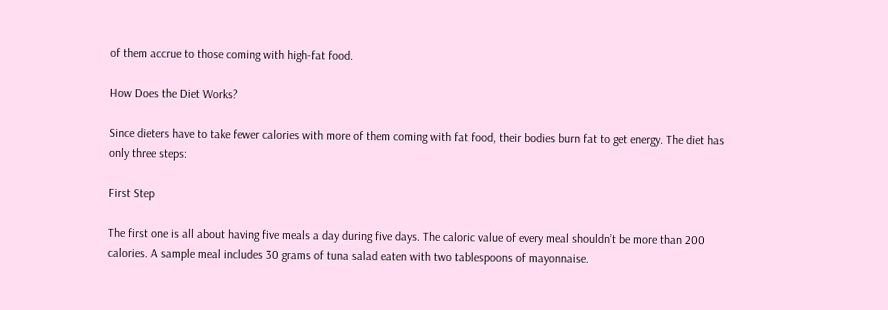of them accrue to those coming with high-fat food.

How Does the Diet Works?

Since dieters have to take fewer calories with more of them coming with fat food, their bodies burn fat to get energy. The diet has only three steps:

First Step

The first one is all about having five meals a day during five days. The caloric value of every meal shouldn’t be more than 200 calories. A sample meal includes 30 grams of tuna salad eaten with two tablespoons of mayonnaise.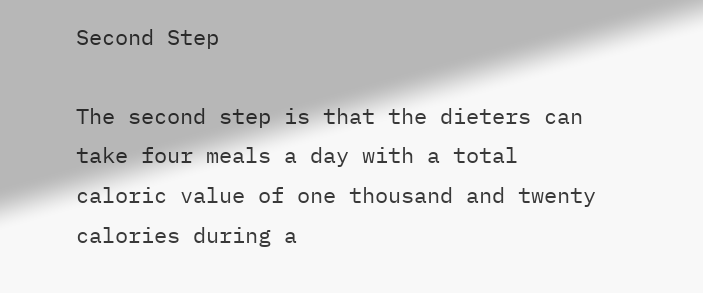Second Step

The second step is that the dieters can take four meals a day with a total caloric value of one thousand and twenty calories during a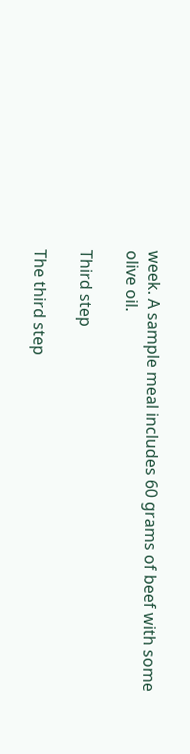week. A sample meal includes 60 grams of beef with some olive oil.

Third step

The third step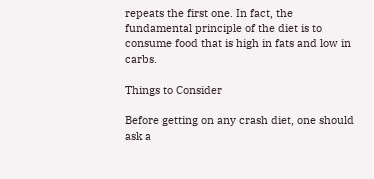repeats the first one. In fact, the fundamental principle of the diet is to consume food that is high in fats and low in carbs.

Things to Consider

Before getting on any crash diet, one should ask a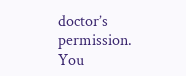doctor’s permission. You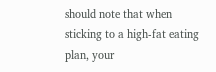should note that when sticking to a high-fat eating plan, your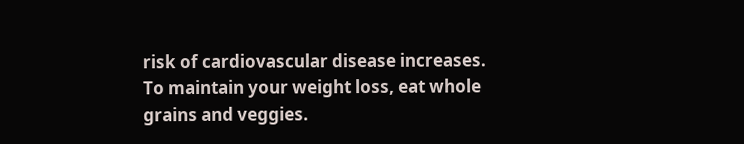risk of cardiovascular disease increases. To maintain your weight loss, eat whole grains and veggies.